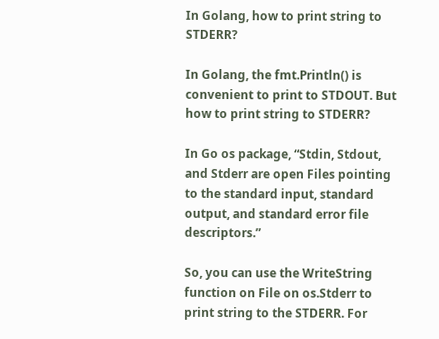In Golang, how to print string to STDERR?

In Golang, the fmt.Println() is convenient to print to STDOUT. But how to print string to STDERR?

In Go os package, “Stdin, Stdout, and Stderr are open Files pointing to the standard input, standard output, and standard error file descriptors.”

So, you can use the WriteString function on File on os.Stderr to print string to the STDERR. For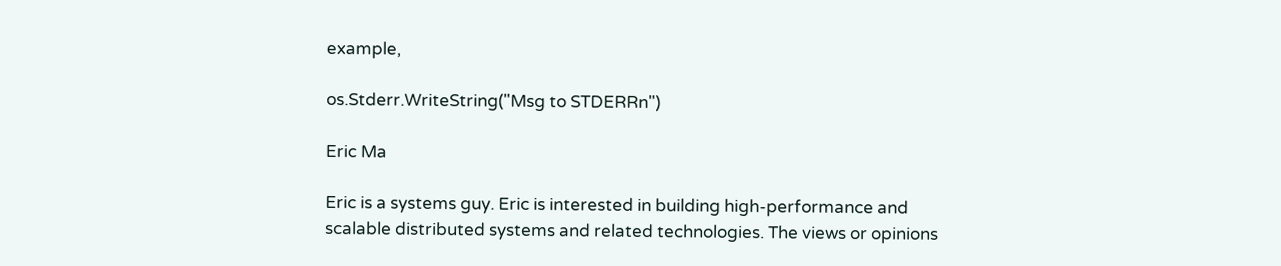example,

os.Stderr.WriteString("Msg to STDERRn")

Eric Ma

Eric is a systems guy. Eric is interested in building high-performance and scalable distributed systems and related technologies. The views or opinions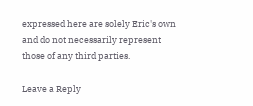expressed here are solely Eric's own and do not necessarily represent those of any third parties.

Leave a Reply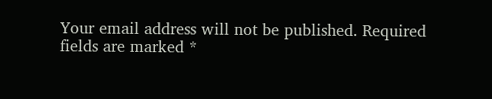Your email address will not be published. Required fields are marked *